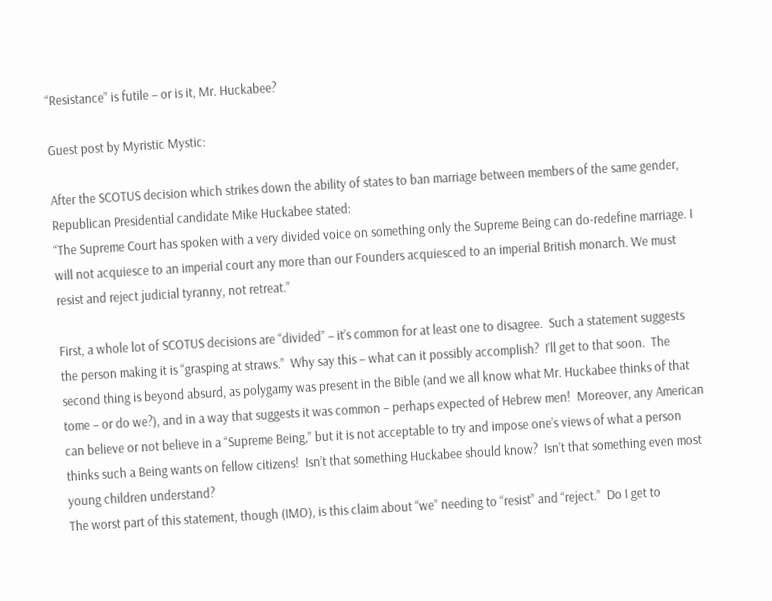“Resistance” is futile – or is it, Mr. Huckabee?

Guest post by Myristic Mystic:

After the SCOTUS decision which strikes down the ability of states to ban marriage between members of the same gender, Republican Presidential candidate Mike Huckabee stated:
“The Supreme Court has spoken with a very divided voice on something only the Supreme Being can do-redefine marriage. I will not acquiesce to an imperial court any more than our Founders acquiesced to an imperial British monarch. We must resist and reject judicial tyranny, not retreat.”

First, a whole lot of SCOTUS decisions are “divided” – it’s common for at least one to disagree.  Such a statement suggests the person making it is “grasping at straws.”  Why say this – what can it possibly accomplish?  I’ll get to that soon.  The second thing is beyond absurd, as polygamy was present in the Bible (and we all know what Mr. Huckabee thinks of that tome – or do we?), and in a way that suggests it was common – perhaps expected of Hebrew men!  Moreover, any American can believe or not believe in a “Supreme Being,” but it is not acceptable to try and impose one’s views of what a person thinks such a Being wants on fellow citizens!  Isn’t that something Huckabee should know?  Isn’t that something even most young children understand?
The worst part of this statement, though (IMO), is this claim about “we” needing to “resist” and “reject.”  Do I get to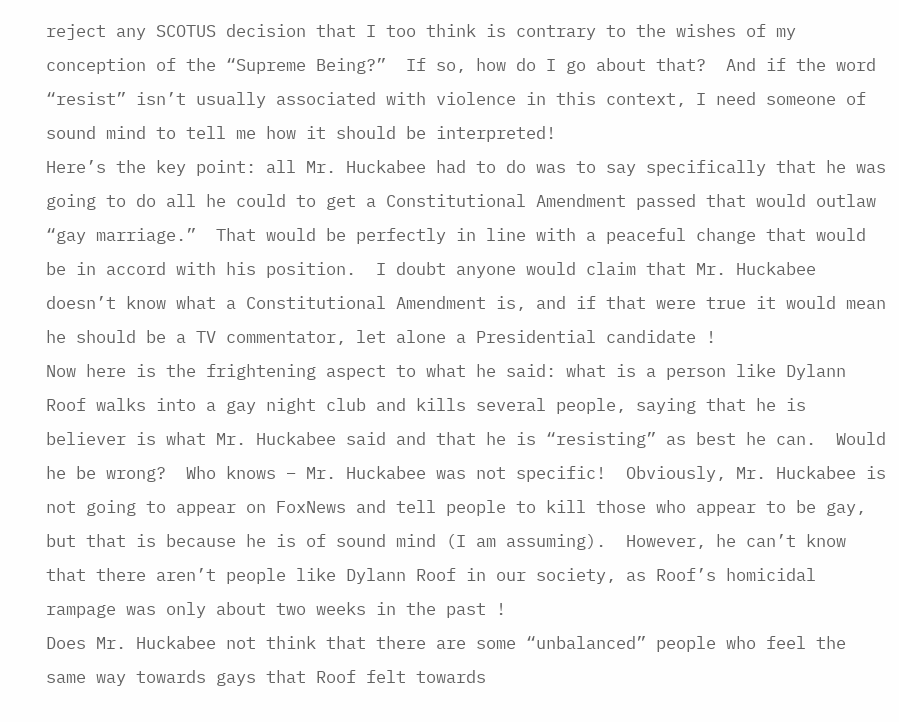reject any SCOTUS decision that I too think is contrary to the wishes of my conception of the “Supreme Being?”  If so, how do I go about that?  And if the word “resist” isn’t usually associated with violence in this context, I need someone of sound mind to tell me how it should be interpreted!
Here’s the key point: all Mr. Huckabee had to do was to say specifically that he was going to do all he could to get a Constitutional Amendment passed that would outlaw “gay marriage.”  That would be perfectly in line with a peaceful change that would be in accord with his position.  I doubt anyone would claim that Mr. Huckabee doesn’t know what a Constitutional Amendment is, and if that were true it would mean he should be a TV commentator, let alone a Presidential candidate !
Now here is the frightening aspect to what he said: what is a person like Dylann Roof walks into a gay night club and kills several people, saying that he is believer is what Mr. Huckabee said and that he is “resisting” as best he can.  Would he be wrong?  Who knows – Mr. Huckabee was not specific!  Obviously, Mr. Huckabee is not going to appear on FoxNews and tell people to kill those who appear to be gay, but that is because he is of sound mind (I am assuming).  However, he can’t know that there aren’t people like Dylann Roof in our society, as Roof’s homicidal rampage was only about two weeks in the past !
Does Mr. Huckabee not think that there are some “unbalanced” people who feel the same way towards gays that Roof felt towards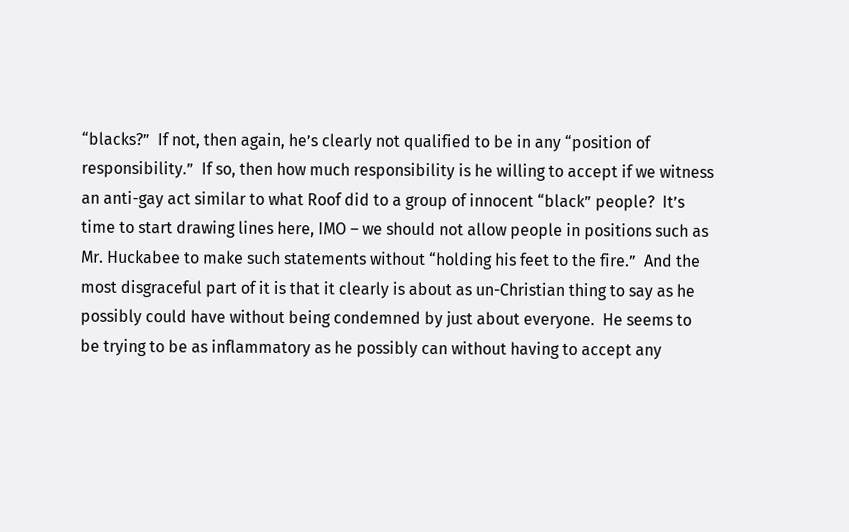“blacks?”  If not, then again, he’s clearly not qualified to be in any “position of responsibility.”  If so, then how much responsibility is he willing to accept if we witness an anti-gay act similar to what Roof did to a group of innocent “black” people?  It’s time to start drawing lines here, IMO – we should not allow people in positions such as Mr. Huckabee to make such statements without “holding his feet to the fire.”  And the most disgraceful part of it is that it clearly is about as un-Christian thing to say as he possibly could have without being condemned by just about everyone.  He seems to be trying to be as inflammatory as he possibly can without having to accept any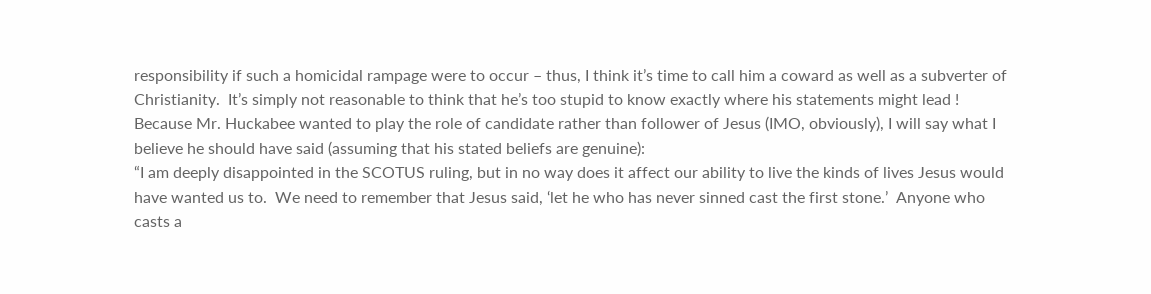responsibility if such a homicidal rampage were to occur – thus, I think it’s time to call him a coward as well as a subverter of Christianity.  It’s simply not reasonable to think that he’s too stupid to know exactly where his statements might lead !
Because Mr. Huckabee wanted to play the role of candidate rather than follower of Jesus (IMO, obviously), I will say what I believe he should have said (assuming that his stated beliefs are genuine):
“I am deeply disappointed in the SCOTUS ruling, but in no way does it affect our ability to live the kinds of lives Jesus would have wanted us to.  We need to remember that Jesus said, ‘let he who has never sinned cast the first stone.’  Anyone who casts a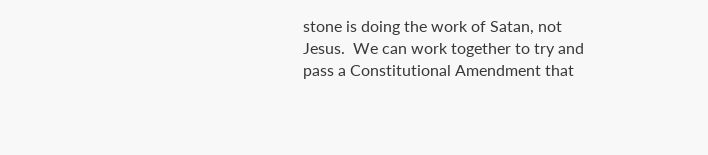stone is doing the work of Satan, not Jesus.  We can work together to try and pass a Constitutional Amendment that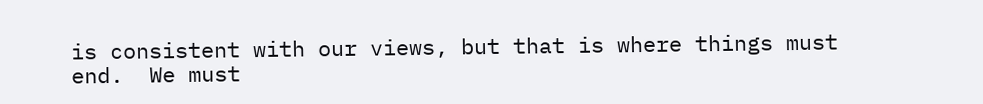is consistent with our views, but that is where things must end.  We must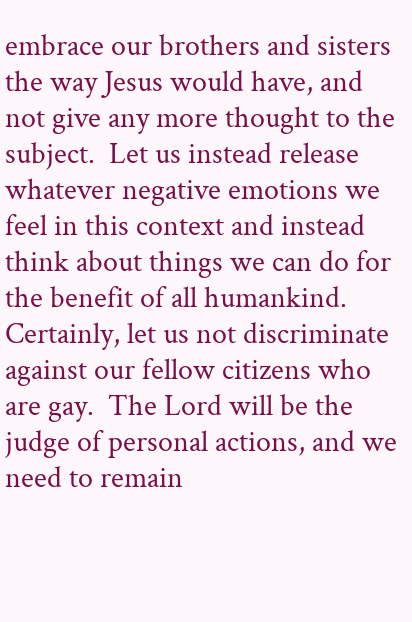embrace our brothers and sisters the way Jesus would have, and not give any more thought to the subject.  Let us instead release whatever negative emotions we feel in this context and instead think about things we can do for the benefit of all humankind.  Certainly, let us not discriminate against our fellow citizens who are gay.  The Lord will be the judge of personal actions, and we need to remain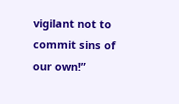vigilant not to commit sins of our own!”